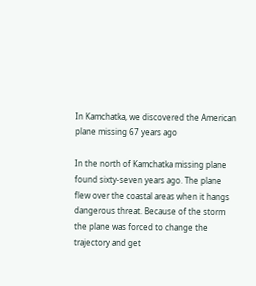In Kamchatka, we discovered the American plane missing 67 years ago

In the north of Kamchatka missing plane found sixty-seven years ago. The plane flew over the coastal areas when it hangs dangerous threat. Because of the storm the plane was forced to change the trajectory and get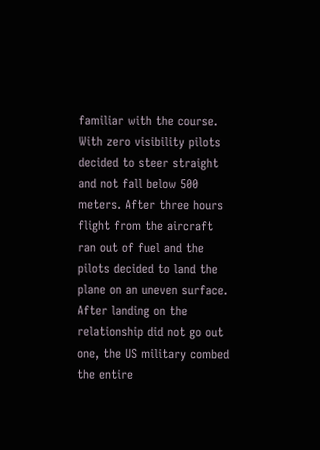familiar with the course. With zero visibility pilots decided to steer straight and not fall below 500 meters. After three hours flight from the aircraft ran out of fuel and the pilots decided to land the plane on an uneven surface. After landing on the relationship did not go out one, the US military combed the entire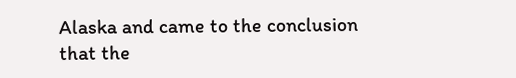Alaska and came to the conclusion that the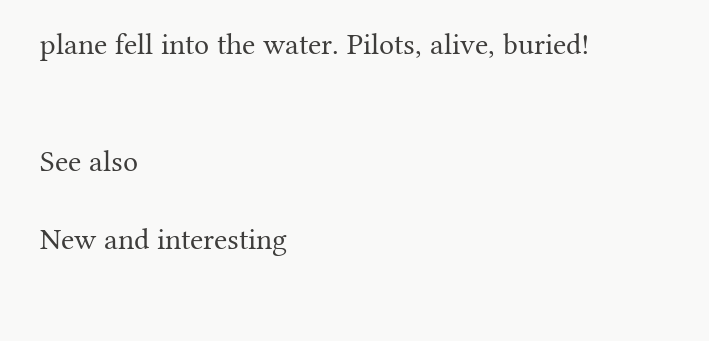plane fell into the water. Pilots, alive, buried!


See also

New and interesting